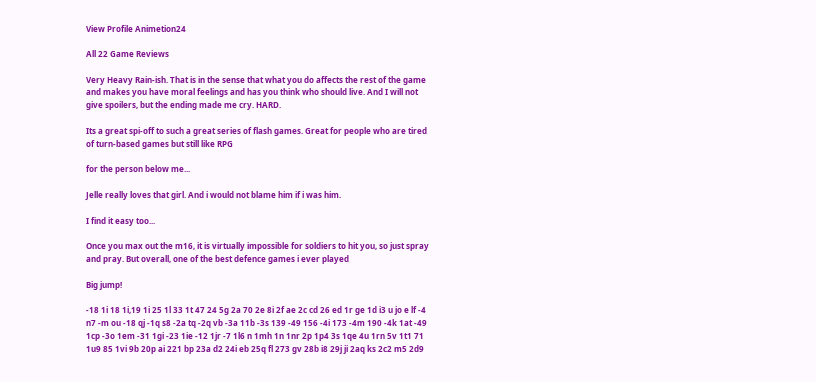View Profile Animetion24

All 22 Game Reviews

Very Heavy Rain-ish. That is in the sense that what you do affects the rest of the game and makes you have moral feelings and has you think who should live. And I will not give spoilers, but the ending made me cry. HARD.

Its a great spi-off to such a great series of flash games. Great for people who are tired of turn-based games but still like RPG

for the person below me...

Jelle really loves that girl. And i would not blame him if i was him.

I find it easy too...

Once you max out the m16, it is virtually impossible for soldiers to hit you, so just spray and pray. But overall, one of the best defence games i ever played

Big jump!

-18 1i 18 1i,19 1i 25 1l 33 1t 47 24 5g 2a 70 2e 8i 2f ae 2c cd 26 ed 1r ge 1d i3 u jo e lf -4 n7 -m ou -18 qj -1q s8 -2a tq -2q vb -3a 11b -3s 139 -49 156 -4i 173 -4m 190 -4k 1at -49 1cp -3o 1em -31 1gi -23 1ie -12 1jr -7 1l6 n 1mh 1n 1nr 2p 1p4 3s 1qe 4u 1rn 5v 1t1 71 1u9 85 1vi 9b 20p ai 221 bp 23a d2 24i eb 25q fl 273 gv 28b i8 29j ji 2aq ks 2c2 m5 2d9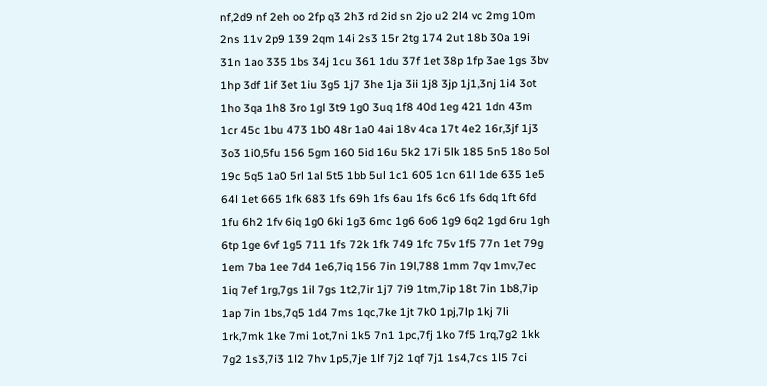nf,2d9 nf 2eh oo 2fp q3 2h3 rd 2id sn 2jo u2 2l4 vc 2mg 10m 2ns 11v 2p9 139 2qm 14i 2s3 15r 2tg 174 2ut 18b 30a 19i 31n 1ao 335 1bs 34j 1cu 361 1du 37f 1et 38p 1fp 3ae 1gs 3bv 1hp 3df 1if 3et 1iu 3g5 1j7 3he 1ja 3ii 1j8 3jp 1j1,3nj 1i4 3ot 1ho 3qa 1h8 3ro 1gl 3t9 1g0 3uq 1f8 40d 1eg 421 1dn 43m 1cr 45c 1bu 473 1b0 48r 1a0 4ai 18v 4ca 17t 4e2 16r,3jf 1j3 3o3 1i0,5fu 156 5gm 160 5id 16u 5k2 17i 5lk 185 5n5 18o 5ol 19c 5q5 1a0 5rl 1al 5t5 1bb 5ul 1c1 605 1cn 61l 1de 635 1e5 64l 1et 665 1fk 683 1fs 69h 1fs 6au 1fs 6c6 1fs 6dq 1ft 6fd 1fu 6h2 1fv 6iq 1g0 6ki 1g3 6mc 1g6 6o6 1g9 6q2 1gd 6ru 1gh 6tp 1ge 6vf 1g5 711 1fs 72k 1fk 749 1fc 75v 1f5 77n 1et 79g 1em 7ba 1ee 7d4 1e6,7iq 156 7in 19l,788 1mm 7qv 1mv,7ec 1iq 7ef 1rg,7gs 1il 7gs 1t2,7ir 1j7 7i9 1tm,7ip 18t 7in 1b8,7ip 1ap 7in 1bs,7q5 1d4 7ms 1qc,7ke 1jt 7k0 1pj,7lp 1kj 7li 1rk,7mk 1ke 7mi 1ot,7ni 1k5 7n1 1pc,7fj 1ko 7f5 1rq,7g2 1kk 7g2 1s3,7i3 1l2 7hv 1p5,7je 1lf 7j2 1qf 7j1 1s4,7cs 1l5 7ci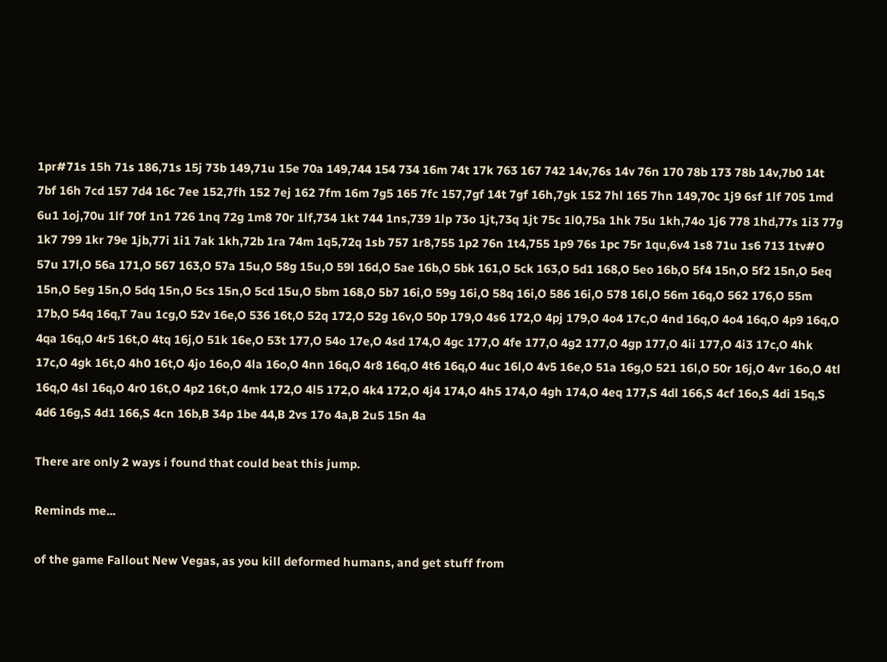1pr#71s 15h 71s 186,71s 15j 73b 149,71u 15e 70a 149,744 154 734 16m 74t 17k 763 167 742 14v,76s 14v 76n 170 78b 173 78b 14v,7b0 14t 7bf 16h 7cd 157 7d4 16c 7ee 152,7fh 152 7ej 162 7fm 16m 7g5 165 7fc 157,7gf 14t 7gf 16h,7gk 152 7hl 165 7hn 149,70c 1j9 6sf 1lf 705 1md 6u1 1oj,70u 1lf 70f 1n1 726 1nq 72g 1m8 70r 1lf,734 1kt 744 1ns,739 1lp 73o 1jt,73q 1jt 75c 1l0,75a 1hk 75u 1kh,74o 1j6 778 1hd,77s 1i3 77g 1k7 799 1kr 79e 1jb,77i 1i1 7ak 1kh,72b 1ra 74m 1q5,72q 1sb 757 1r8,755 1p2 76n 1t4,755 1p9 76s 1pc 75r 1qu,6v4 1s8 71u 1s6 713 1tv#O 57u 17l,O 56a 171,O 567 163,O 57a 15u,O 58g 15u,O 59l 16d,O 5ae 16b,O 5bk 161,O 5ck 163,O 5d1 168,O 5eo 16b,O 5f4 15n,O 5f2 15n,O 5eq 15n,O 5eg 15n,O 5dq 15n,O 5cs 15n,O 5cd 15u,O 5bm 168,O 5b7 16i,O 59g 16i,O 58q 16i,O 586 16i,O 578 16l,O 56m 16q,O 562 176,O 55m 17b,O 54q 16q,T 7au 1cg,O 52v 16e,O 536 16t,O 52q 172,O 52g 16v,O 50p 179,O 4s6 172,O 4pj 179,O 4o4 17c,O 4nd 16q,O 4o4 16q,O 4p9 16q,O 4qa 16q,O 4r5 16t,O 4tq 16j,O 51k 16e,O 53t 177,O 54o 17e,O 4sd 174,O 4gc 177,O 4fe 177,O 4g2 177,O 4gp 177,O 4ii 177,O 4i3 17c,O 4hk 17c,O 4gk 16t,O 4h0 16t,O 4jo 16o,O 4la 16o,O 4nn 16q,O 4r8 16q,O 4t6 16q,O 4uc 16l,O 4v5 16e,O 51a 16g,O 521 16l,O 50r 16j,O 4vr 16o,O 4tl 16q,O 4sl 16q,O 4r0 16t,O 4p2 16t,O 4mk 172,O 4l5 172,O 4k4 172,O 4j4 174,O 4h5 174,O 4gh 174,O 4eq 177,S 4dl 166,S 4cf 16o,S 4di 15q,S 4d6 16g,S 4d1 166,S 4cn 16b,B 34p 1be 44,B 2vs 17o 4a,B 2u5 15n 4a

There are only 2 ways i found that could beat this jump.

Reminds me...

of the game Fallout New Vegas, as you kill deformed humans, and get stuff from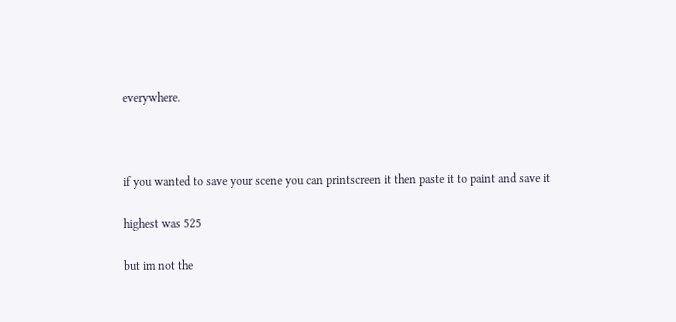everywhere.



if you wanted to save your scene you can printscreen it then paste it to paint and save it

highest was 525

but im not the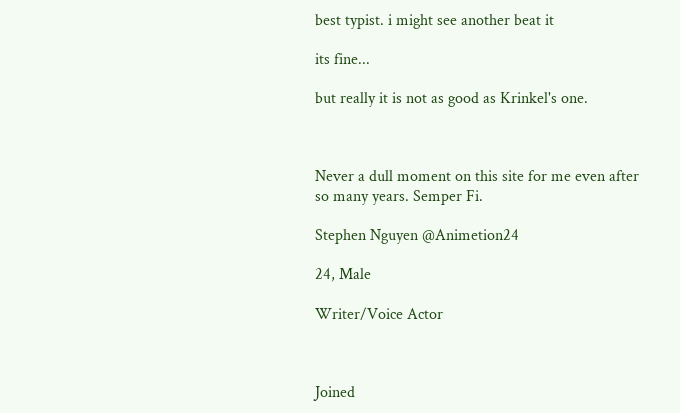best typist. i might see another beat it

its fine...

but really it is not as good as Krinkel's one.



Never a dull moment on this site for me even after so many years. Semper Fi.

Stephen Nguyen @Animetion24

24, Male

Writer/Voice Actor



Joined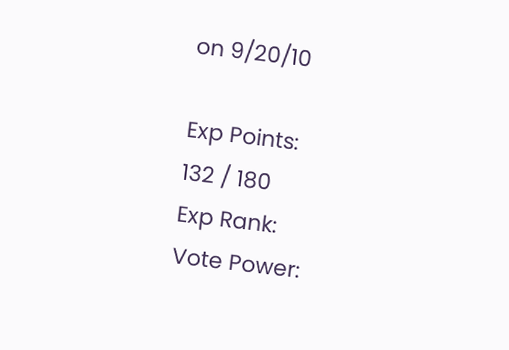on 9/20/10

Exp Points:
132 / 180
Exp Rank:
Vote Power: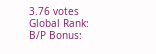3.76 votes
Global Rank:
B/P Bonus: